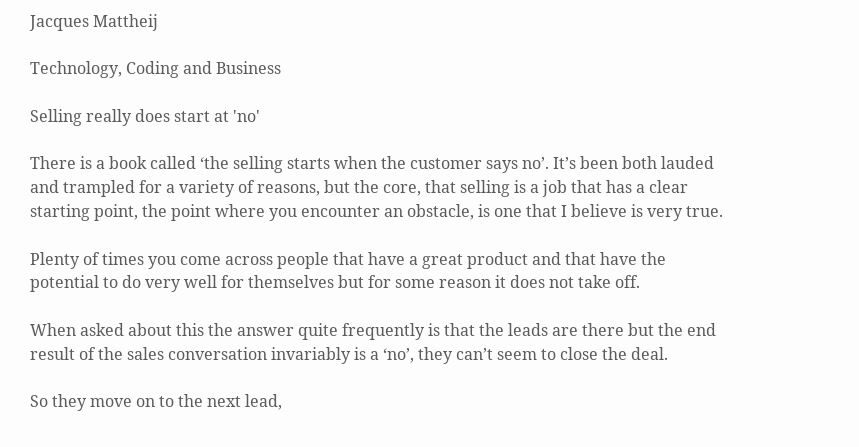Jacques Mattheij

Technology, Coding and Business

Selling really does start at 'no'

There is a book called ‘the selling starts when the customer says no’. It’s been both lauded and trampled for a variety of reasons, but the core, that selling is a job that has a clear starting point, the point where you encounter an obstacle, is one that I believe is very true.

Plenty of times you come across people that have a great product and that have the potential to do very well for themselves but for some reason it does not take off.

When asked about this the answer quite frequently is that the leads are there but the end result of the sales conversation invariably is a ‘no’, they can’t seem to close the deal.

So they move on to the next lead,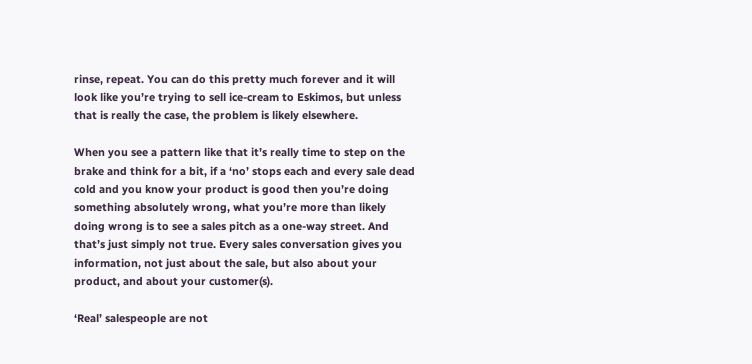rinse, repeat. You can do this pretty much forever and it will look like you’re trying to sell ice-cream to Eskimos, but unless that is really the case, the problem is likely elsewhere.

When you see a pattern like that it’s really time to step on the brake and think for a bit, if a ‘no’ stops each and every sale dead cold and you know your product is good then you’re doing something absolutely wrong, what you’re more than likely doing wrong is to see a sales pitch as a one-way street. And that’s just simply not true. Every sales conversation gives you information, not just about the sale, but also about your product, and about your customer(s).

‘Real’ salespeople are not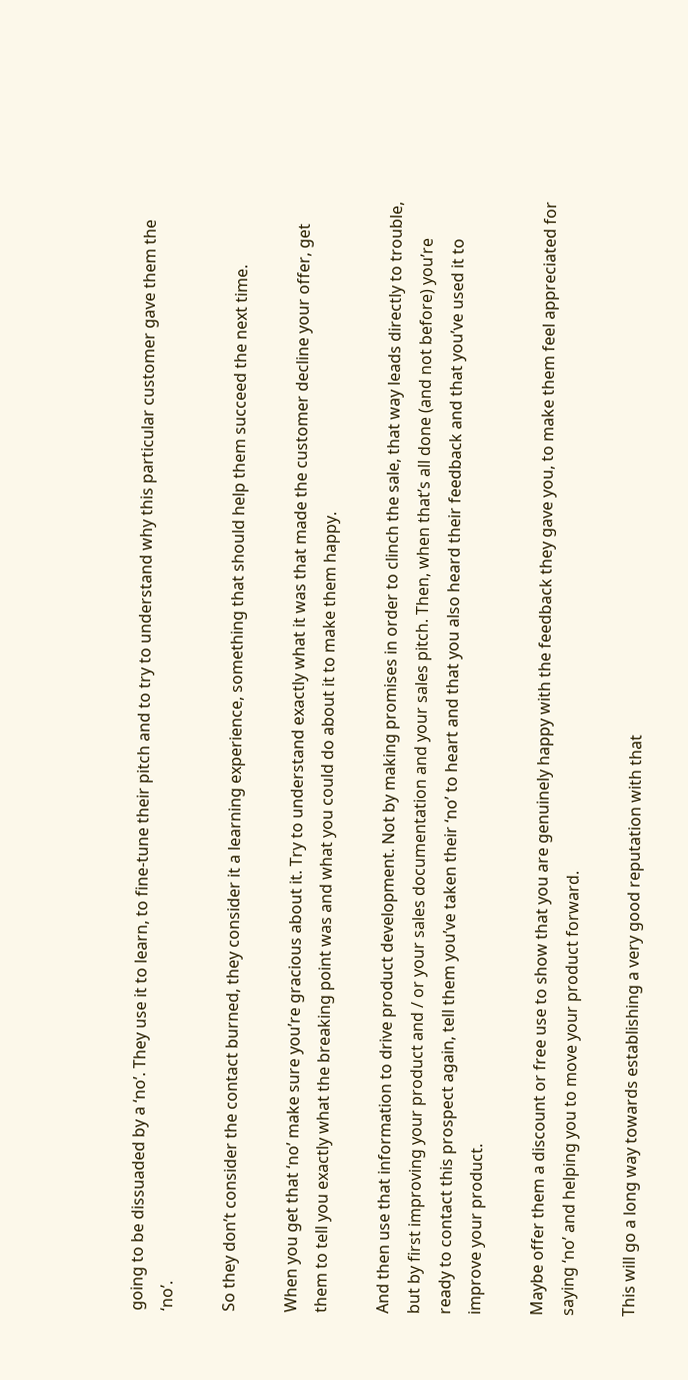going to be dissuaded by a ‘no’. They use it to learn, to fine-tune their pitch and to try to understand why this particular customer gave them the ‘no’.

So they don’t consider the contact burned, they consider it a learning experience, something that should help them succeed the next time.

When you get that ‘no’ make sure you’re gracious about it. Try to understand exactly what it was that made the customer decline your offer, get them to tell you exactly what the breaking point was and what you could do about it to make them happy.

And then use that information to drive product development. Not by making promises in order to clinch the sale, that way leads directly to trouble, but by first improving your product and / or your sales documentation and your sales pitch. Then, when that’s all done (and not before) you’re ready to contact this prospect again, tell them you’ve taken their ‘no’ to heart and that you also heard their feedback and that you’ve used it to improve your product.

Maybe offer them a discount or free use to show that you are genuinely happy with the feedback they gave you, to make them feel appreciated for saying ‘no’ and helping you to move your product forward.

This will go a long way towards establishing a very good reputation with that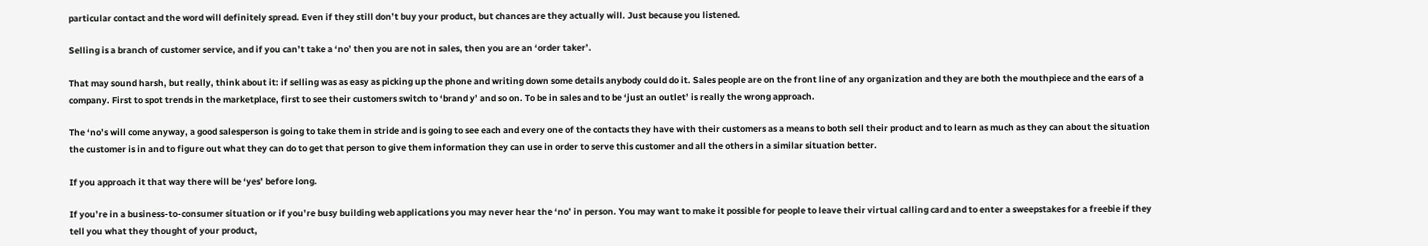particular contact and the word will definitely spread. Even if they still don’t buy your product, but chances are they actually will. Just because you listened.

Selling is a branch of customer service, and if you can’t take a ‘no’ then you are not in sales, then you are an ‘order taker’.

That may sound harsh, but really, think about it: if selling was as easy as picking up the phone and writing down some details anybody could do it. Sales people are on the front line of any organization and they are both the mouthpiece and the ears of a company. First to spot trends in the marketplace, first to see their customers switch to ‘brand y’ and so on. To be in sales and to be ‘just an outlet’ is really the wrong approach.

The ‘no’s will come anyway, a good salesperson is going to take them in stride and is going to see each and every one of the contacts they have with their customers as a means to both sell their product and to learn as much as they can about the situation the customer is in and to figure out what they can do to get that person to give them information they can use in order to serve this customer and all the others in a similar situation better.

If you approach it that way there will be ‘yes’ before long.

If you’re in a business-to-consumer situation or if you’re busy building web applications you may never hear the ‘no’ in person. You may want to make it possible for people to leave their virtual calling card and to enter a sweepstakes for a freebie if they tell you what they thought of your product,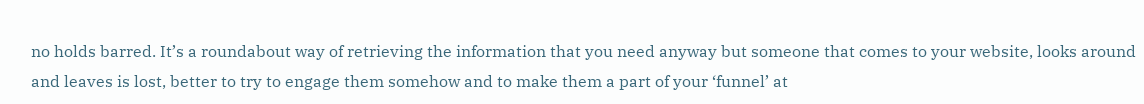no holds barred. It’s a roundabout way of retrieving the information that you need anyway but someone that comes to your website, looks around and leaves is lost, better to try to engage them somehow and to make them a part of your ‘funnel’ at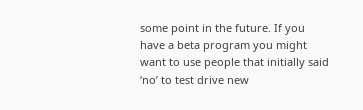some point in the future. If you have a beta program you might want to use people that initially said ‘no’ to test drive new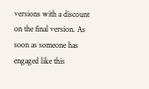versions with a discount on the final version. As soon as someone has engaged like this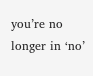you’re no longer in ‘no’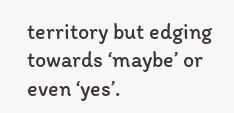territory but edging towards ‘maybe’ or even ‘yes’.